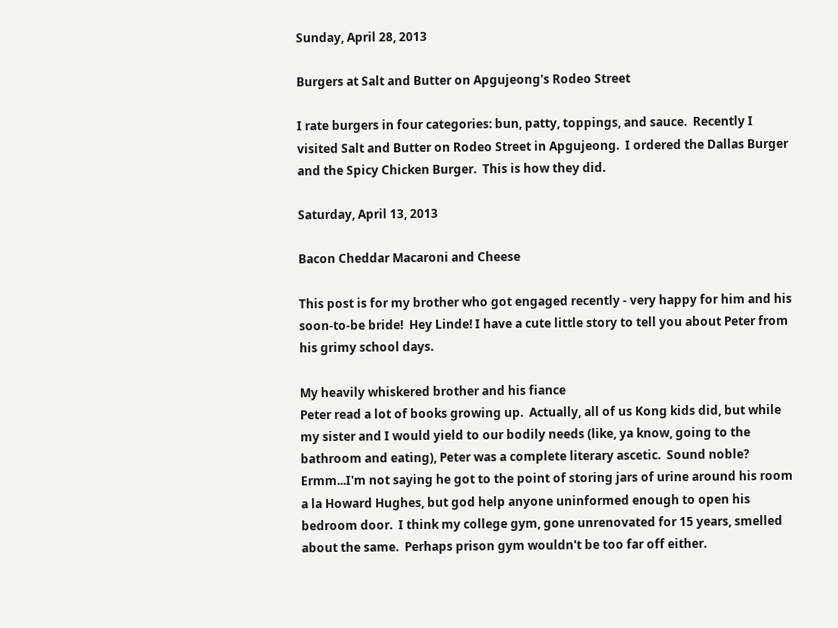Sunday, April 28, 2013

Burgers at Salt and Butter on Apgujeong's Rodeo Street

I rate burgers in four categories: bun, patty, toppings, and sauce.  Recently I visited Salt and Butter on Rodeo Street in Apgujeong.  I ordered the Dallas Burger and the Spicy Chicken Burger.  This is how they did.

Saturday, April 13, 2013

Bacon Cheddar Macaroni and Cheese

This post is for my brother who got engaged recently - very happy for him and his soon-to-be bride!  Hey Linde! I have a cute little story to tell you about Peter from his grimy school days.

My heavily whiskered brother and his fiance
Peter read a lot of books growing up.  Actually, all of us Kong kids did, but while my sister and I would yield to our bodily needs (like, ya know, going to the bathroom and eating), Peter was a complete literary ascetic.  Sound noble?  Ermm...I'm not saying he got to the point of storing jars of urine around his room a la Howard Hughes, but god help anyone uninformed enough to open his bedroom door.  I think my college gym, gone unrenovated for 15 years, smelled about the same.  Perhaps prison gym wouldn't be too far off either.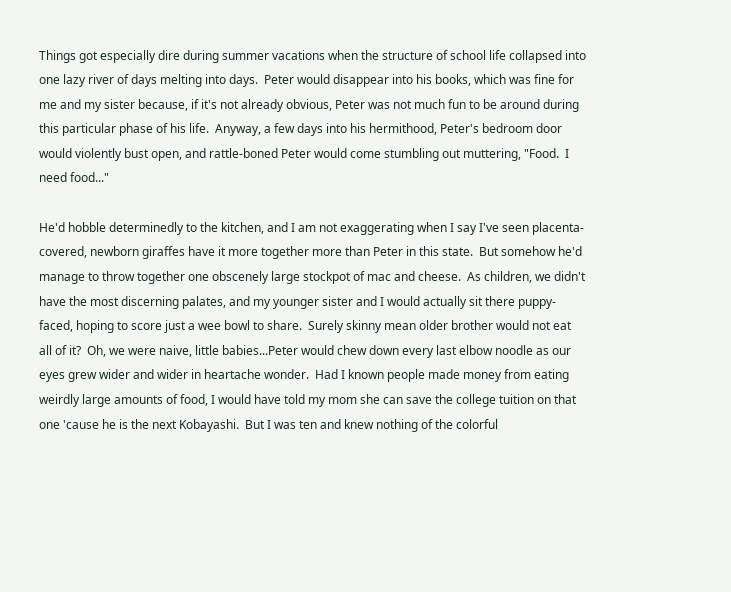Things got especially dire during summer vacations when the structure of school life collapsed into one lazy river of days melting into days.  Peter would disappear into his books, which was fine for me and my sister because, if it's not already obvious, Peter was not much fun to be around during this particular phase of his life.  Anyway, a few days into his hermithood, Peter's bedroom door would violently bust open, and rattle-boned Peter would come stumbling out muttering, "Food.  I need food..."

He'd hobble determinedly to the kitchen, and I am not exaggerating when I say I've seen placenta-covered, newborn giraffes have it more together more than Peter in this state.  But somehow he'd manage to throw together one obscenely large stockpot of mac and cheese.  As children, we didn't have the most discerning palates, and my younger sister and I would actually sit there puppy-faced, hoping to score just a wee bowl to share.  Surely skinny mean older brother would not eat all of it?  Oh, we were naive, little babies...Peter would chew down every last elbow noodle as our eyes grew wider and wider in heartache wonder.  Had I known people made money from eating weirdly large amounts of food, I would have told my mom she can save the college tuition on that one 'cause he is the next Kobayashi.  But I was ten and knew nothing of the colorful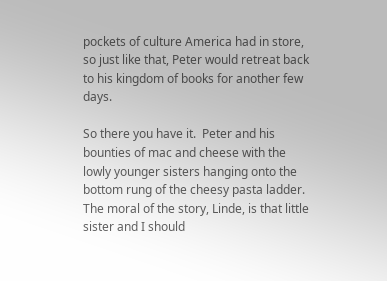pockets of culture America had in store, so just like that, Peter would retreat back to his kingdom of books for another few days.

So there you have it.  Peter and his bounties of mac and cheese with the lowly younger sisters hanging onto the bottom rung of the cheesy pasta ladder.  The moral of the story, Linde, is that little sister and I should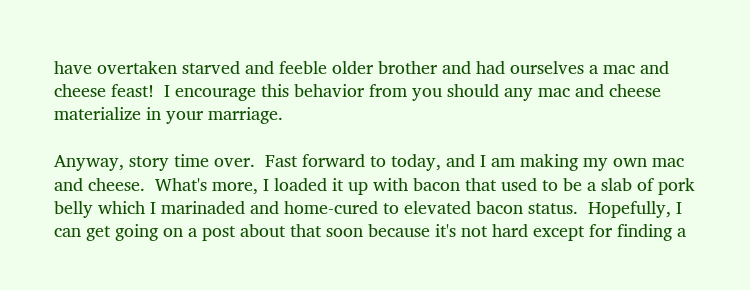have overtaken starved and feeble older brother and had ourselves a mac and cheese feast!  I encourage this behavior from you should any mac and cheese materialize in your marriage.

Anyway, story time over.  Fast forward to today, and I am making my own mac and cheese.  What's more, I loaded it up with bacon that used to be a slab of pork belly which I marinaded and home-cured to elevated bacon status.  Hopefully, I can get going on a post about that soon because it's not hard except for finding a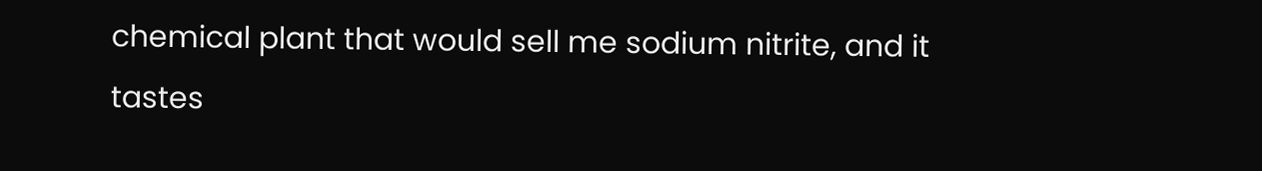chemical plant that would sell me sodium nitrite, and it tastes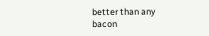better than any bacon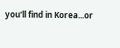you'll find in Korea...or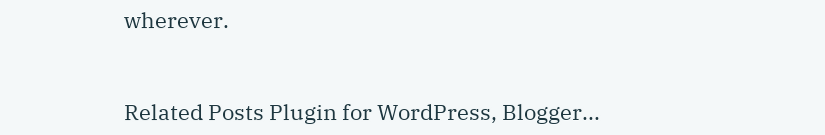wherever.


Related Posts Plugin for WordPress, Blogger...